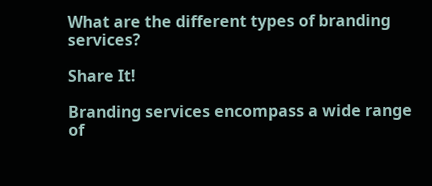What are the different types of branding services?

Share It!

Branding services encompass a wide range of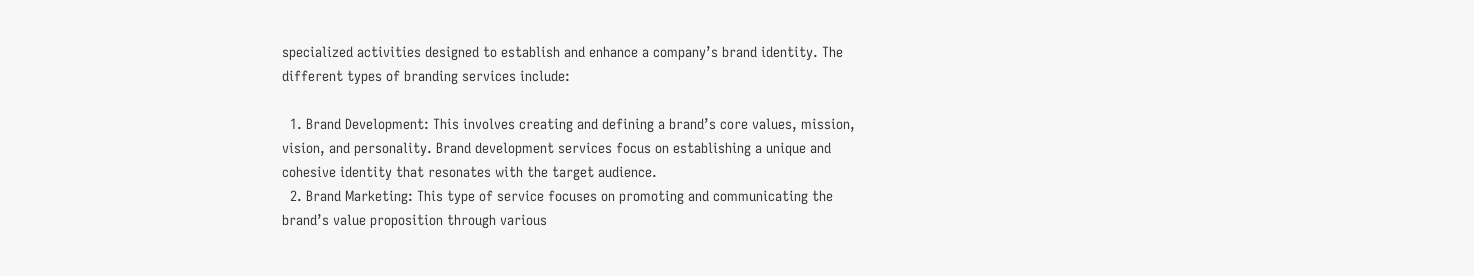specialized activities designed to establish and enhance a company’s brand identity. The different types of branding services include:

  1. Brand Development: This involves creating and defining a brand’s core values, mission, vision, and personality. Brand development services focus on establishing a unique and cohesive identity that resonates with the target audience.
  2. Brand Marketing: This type of service focuses on promoting and communicating the brand’s value proposition through various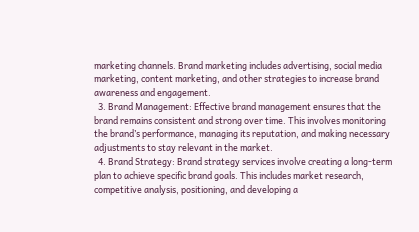marketing channels. Brand marketing includes advertising, social media marketing, content marketing, and other strategies to increase brand awareness and engagement.
  3. Brand Management: Effective brand management ensures that the brand remains consistent and strong over time. This involves monitoring the brand’s performance, managing its reputation, and making necessary adjustments to stay relevant in the market.
  4. Brand Strategy: Brand strategy services involve creating a long-term plan to achieve specific brand goals. This includes market research, competitive analysis, positioning, and developing a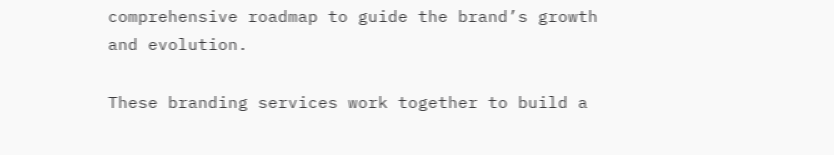comprehensive roadmap to guide the brand’s growth and evolution.

These branding services work together to build a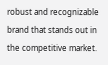robust and recognizable brand that stands out in the competitive market.